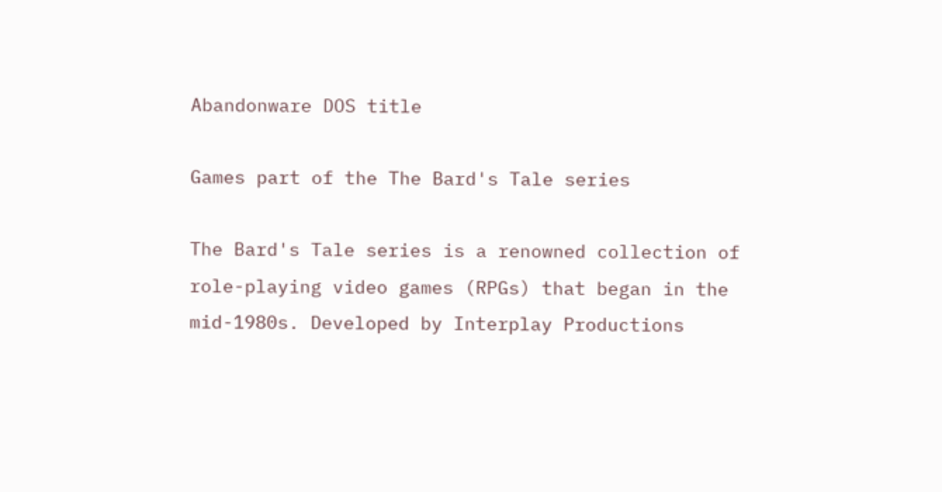Abandonware DOS title

Games part of the The Bard's Tale series

The Bard's Tale series is a renowned collection of role-playing video games (RPGs) that began in the mid-1980s. Developed by Interplay Productions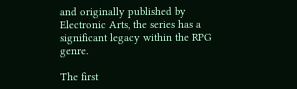and originally published by Electronic Arts, the series has a significant legacy within the RPG genre.

The first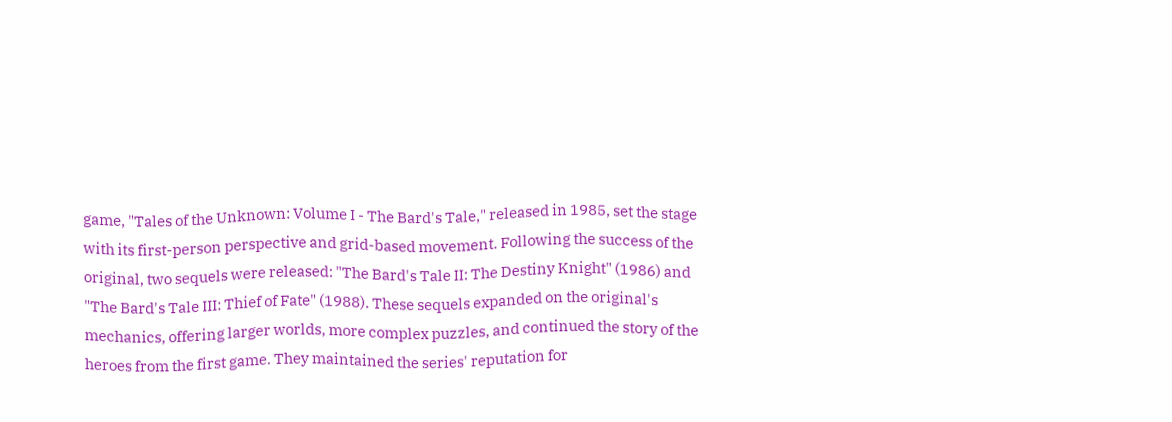game, "Tales of the Unknown: Volume I - The Bard's Tale," released in 1985, set the stage with its first-person perspective and grid-based movement. Following the success of the original, two sequels were released: "The Bard's Tale II: The Destiny Knight" (1986) and "The Bard's Tale III: Thief of Fate" (1988). These sequels expanded on the original's mechanics, offering larger worlds, more complex puzzles, and continued the story of the heroes from the first game. They maintained the series' reputation for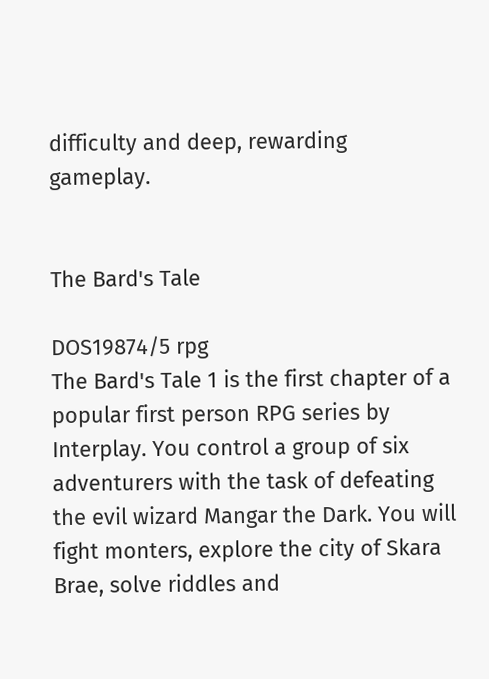difficulty and deep, rewarding gameplay.


The Bard's Tale

DOS19874/5 rpg
The Bard's Tale 1 is the first chapter of a popular first person RPG series by Interplay. You control a group of six adventurers with the task of defeating the evil wizard Mangar the Dark. You will fight monters, explore the city of Skara Brae, solve riddles and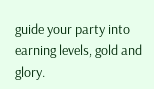guide your party into earning levels, gold and glory.